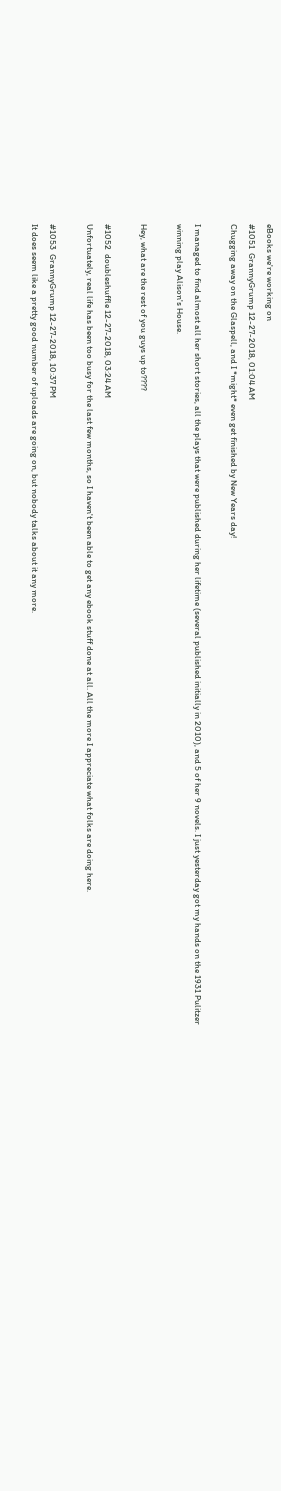eBooks we're working on
#1051  GrannyGrump 12-27-2018, 01:04 AM
Chugging away on the Glaspell, and I *might* even get finished by New Years day!

I managed to find almost all her short stories, all the plays that were published during her lifetime (several published initially in 2010), and 5 of her 9 novels. I just yesterday got my hands on the 1931 Pulitzer winning play Alison's House.

Hey, what are the rest of you guys up to????

#1052  doubleshuffle 12-27-2018, 03:24 AM
Unfortuately, real life has been too busy for the last few months, so I haven't been able to get any ebook stuff done at all. All the more I appreciate what folks are doing here.

#1053  GrannyGrump 12-27-2018, 10:37 PM
It does seem like a pretty good number of uploads are going on, but nobody talks about it any more.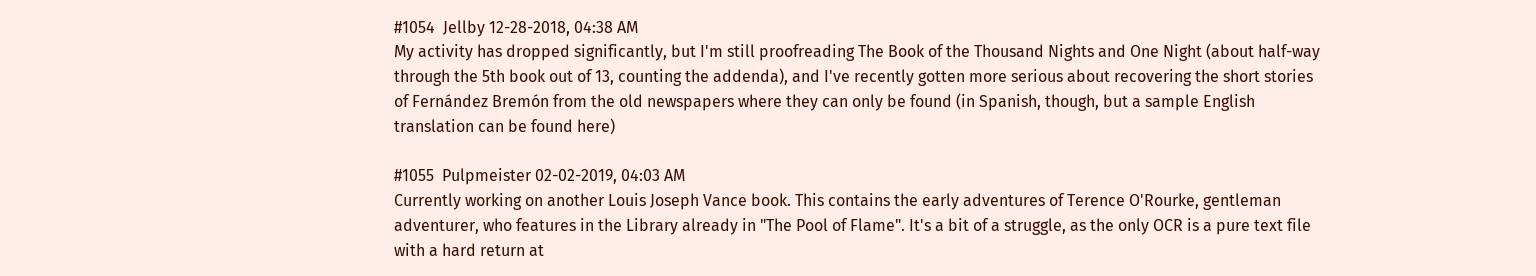#1054  Jellby 12-28-2018, 04:38 AM
My activity has dropped significantly, but I'm still proofreading The Book of the Thousand Nights and One Night (about half-way through the 5th book out of 13, counting the addenda), and I've recently gotten more serious about recovering the short stories of Fernández Bremón from the old newspapers where they can only be found (in Spanish, though, but a sample English translation can be found here)

#1055  Pulpmeister 02-02-2019, 04:03 AM
Currently working on another Louis Joseph Vance book. This contains the early adventures of Terence O'Rourke, gentleman adventurer, who features in the Library already in "The Pool of Flame". It's a bit of a struggle, as the only OCR is a pure text file with a hard return at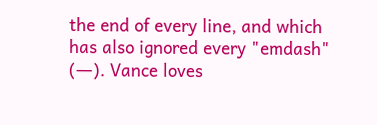the end of every line, and which has also ignored every "emdash" (―). Vance loves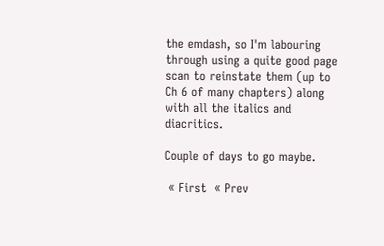the emdash, so I'm labouring through using a quite good page scan to reinstate them (up to Ch 6 of many chapters) along with all the italics and diacritics.

Couple of days to go maybe.

 « First  « Prev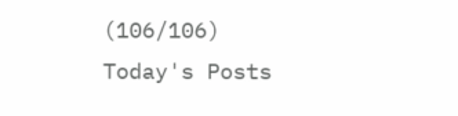(106/106)
Today's Posts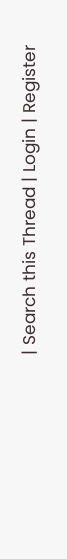| Search this Thread | Login | Register